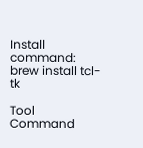Install command:
brew install tcl-tk

Tool Command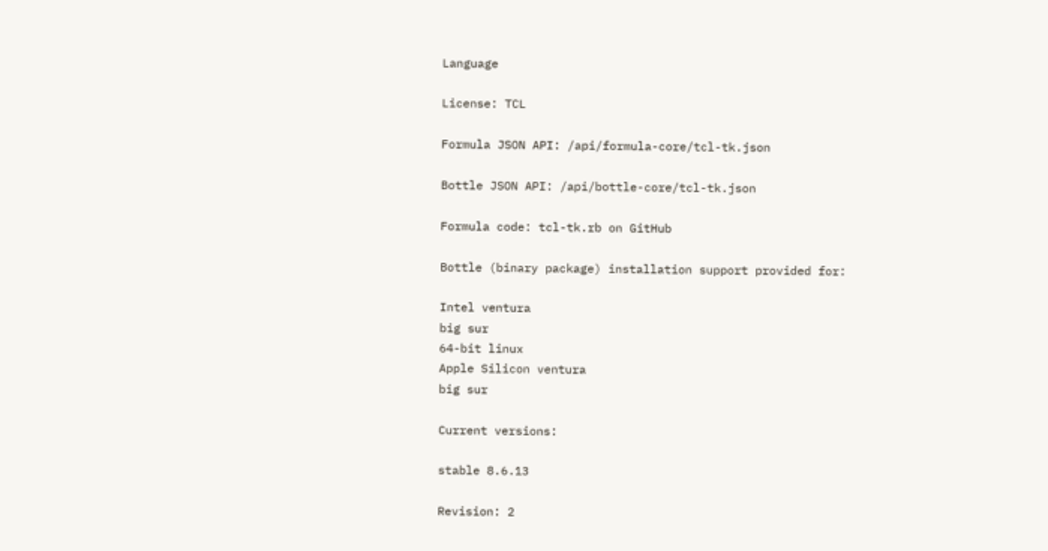Language

License: TCL

Formula JSON API: /api/formula-core/tcl-tk.json

Bottle JSON API: /api/bottle-core/tcl-tk.json

Formula code: tcl-tk.rb on GitHub

Bottle (binary package) installation support provided for:

Intel ventura
big sur
64-bit linux
Apple Silicon ventura
big sur

Current versions:

stable 8.6.13

Revision: 2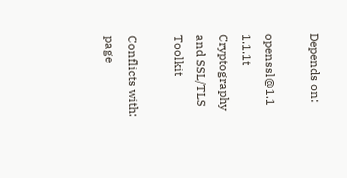Depends on:

openssl@1.1 1.1.1t Cryptography and SSL/TLS Toolkit

Conflicts with: page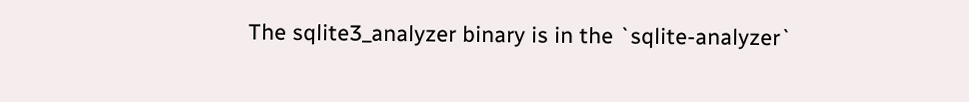The sqlite3_analyzer binary is in the `sqlite-analyzer`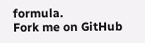formula.
Fork me on GitHub